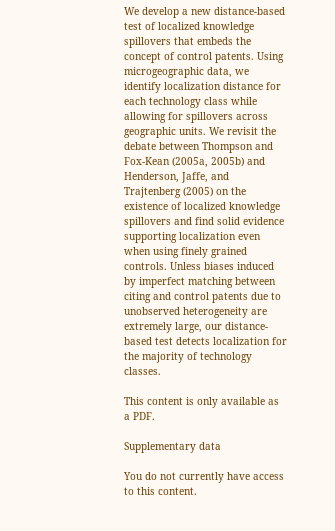We develop a new distance-based test of localized knowledge spillovers that embeds the concept of control patents. Using microgeographic data, we identify localization distance for each technology class while allowing for spillovers across geographic units. We revisit the debate between Thompson and Fox-Kean (2005a, 2005b) and Henderson, Jaffe, and Trajtenberg (2005) on the existence of localized knowledge spillovers and find solid evidence supporting localization even when using finely grained controls. Unless biases induced by imperfect matching between citing and control patents due to unobserved heterogeneity are extremely large, our distance-based test detects localization for the majority of technology classes.

This content is only available as a PDF.

Supplementary data

You do not currently have access to this content.